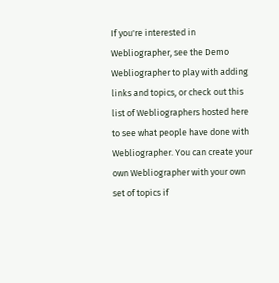If you're interested in Webliographer, see the Demo Webliographer to play with adding links and topics, or check out this list of Webliographers hosted here to see what people have done with Webliographer. You can create your own Webliographer with your own set of topics if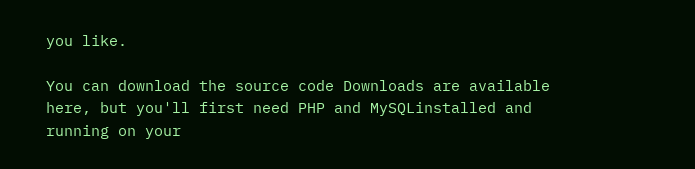you like.

You can download the source code Downloads are available here, but you'll first need PHP and MySQLinstalled and running on your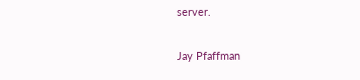server.

Jay Pfaffman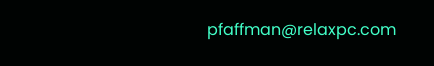pfaffman@relaxpc.com